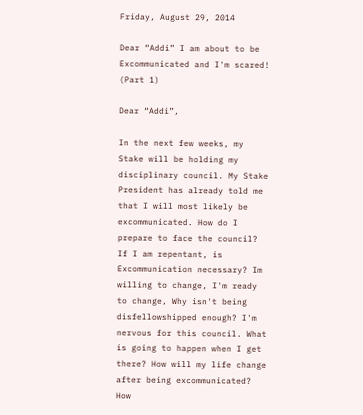Friday, August 29, 2014

Dear “Addi” I am about to be Excommunicated and I'm scared! (Part 1)

Dear “Addi”,

In the next few weeks, my Stake will be holding my disciplinary council. My Stake President has already told me that I will most likely be excommunicated. How do I prepare to face the council? If I am repentant, is Excommunication necessary? Im willing to change, I'm ready to change, Why isn't being disfellowshipped enough? I'm nervous for this council. What is going to happen when I get there? How will my life change after being excommunicated? How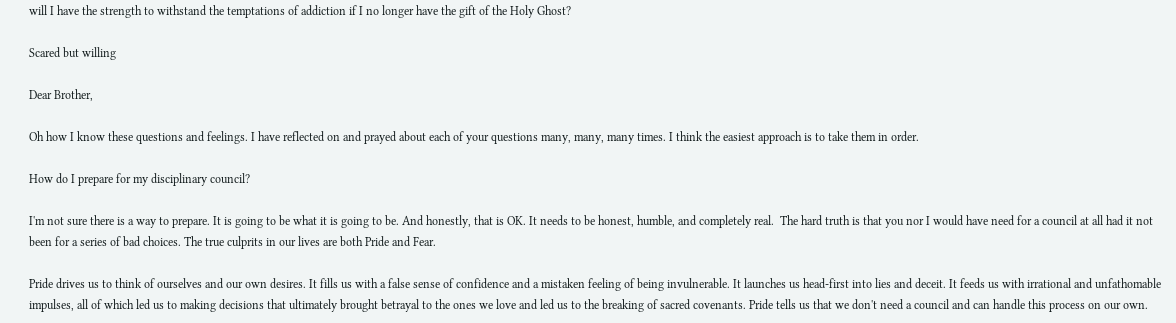will I have the strength to withstand the temptations of addiction if I no longer have the gift of the Holy Ghost?

Scared but willing

Dear Brother,

Oh how I know these questions and feelings. I have reflected on and prayed about each of your questions many, many, many times. I think the easiest approach is to take them in order.

How do I prepare for my disciplinary council?

I'm not sure there is a way to prepare. It is going to be what it is going to be. And honestly, that is OK. It needs to be honest, humble, and completely real.  The hard truth is that you nor I would have need for a council at all had it not been for a series of bad choices. The true culprits in our lives are both Pride and Fear.

Pride drives us to think of ourselves and our own desires. It fills us with a false sense of confidence and a mistaken feeling of being invulnerable. It launches us head-first into lies and deceit. It feeds us with irrational and unfathomable impulses, all of which led us to making decisions that ultimately brought betrayal to the ones we love and led us to the breaking of sacred covenants. Pride tells us that we don't need a council and can handle this process on our own.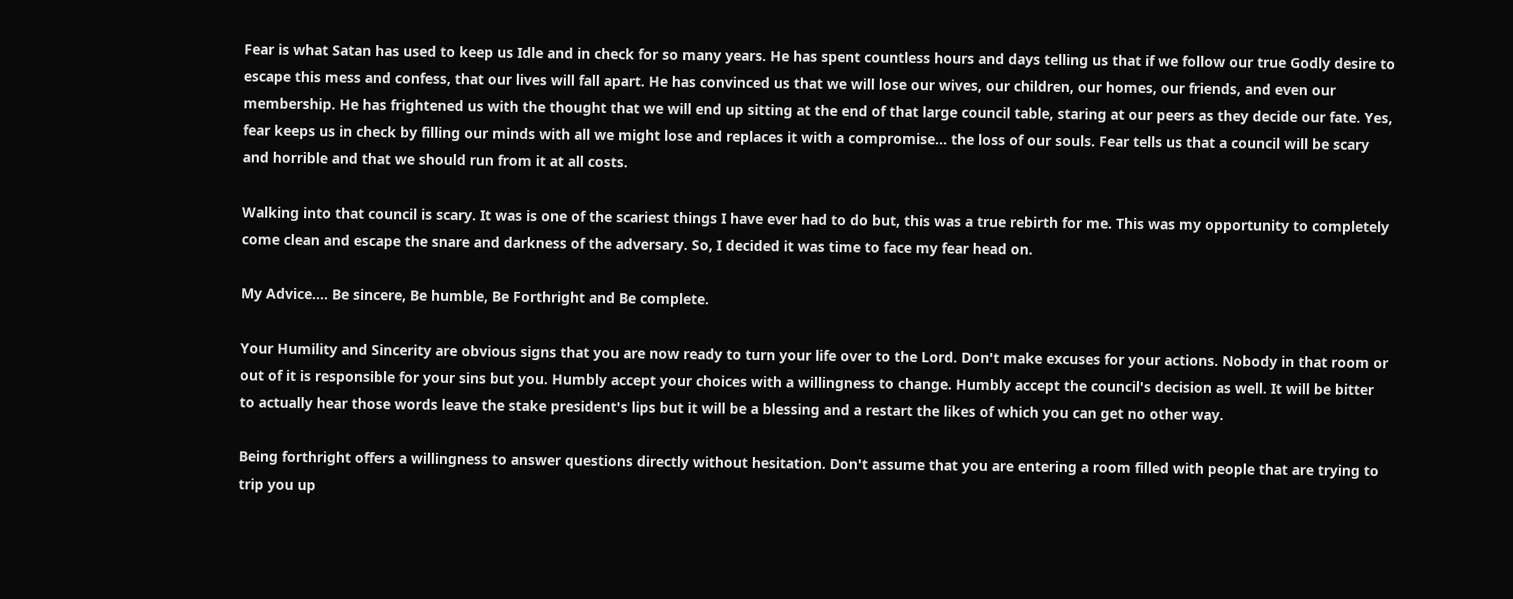Fear is what Satan has used to keep us Idle and in check for so many years. He has spent countless hours and days telling us that if we follow our true Godly desire to escape this mess and confess, that our lives will fall apart. He has convinced us that we will lose our wives, our children, our homes, our friends, and even our membership. He has frightened us with the thought that we will end up sitting at the end of that large council table, staring at our peers as they decide our fate. Yes, fear keeps us in check by filling our minds with all we might lose and replaces it with a compromise… the loss of our souls. Fear tells us that a council will be scary and horrible and that we should run from it at all costs.

Walking into that council is scary. It was is one of the scariest things I have ever had to do but, this was a true rebirth for me. This was my opportunity to completely come clean and escape the snare and darkness of the adversary. So, I decided it was time to face my fear head on.

My Advice…. Be sincere, Be humble, Be Forthright and Be complete.

Your Humility and Sincerity are obvious signs that you are now ready to turn your life over to the Lord. Don't make excuses for your actions. Nobody in that room or out of it is responsible for your sins but you. Humbly accept your choices with a willingness to change. Humbly accept the council's decision as well. It will be bitter to actually hear those words leave the stake president's lips but it will be a blessing and a restart the likes of which you can get no other way.

Being forthright offers a willingness to answer questions directly without hesitation. Don't assume that you are entering a room filled with people that are trying to trip you up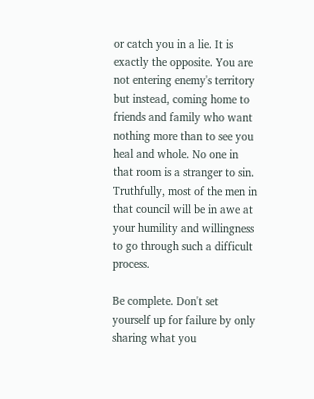or catch you in a lie. It is exactly the opposite. You are not entering enemy's territory but instead, coming home to friends and family who want nothing more than to see you heal and whole. No one in that room is a stranger to sin. Truthfully, most of the men in that council will be in awe at your humility and willingness to go through such a difficult process.

Be complete. Don't set yourself up for failure by only sharing what you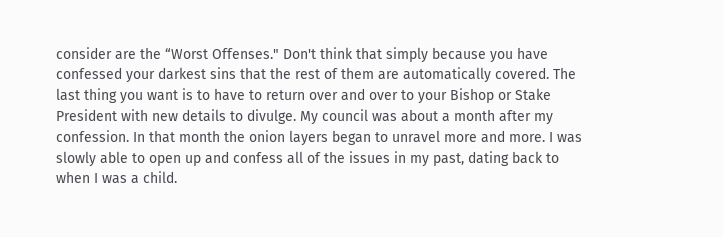consider are the “Worst Offenses." Don't think that simply because you have confessed your darkest sins that the rest of them are automatically covered. The last thing you want is to have to return over and over to your Bishop or Stake President with new details to divulge. My council was about a month after my confession. In that month the onion layers began to unravel more and more. I was slowly able to open up and confess all of the issues in my past, dating back to when I was a child.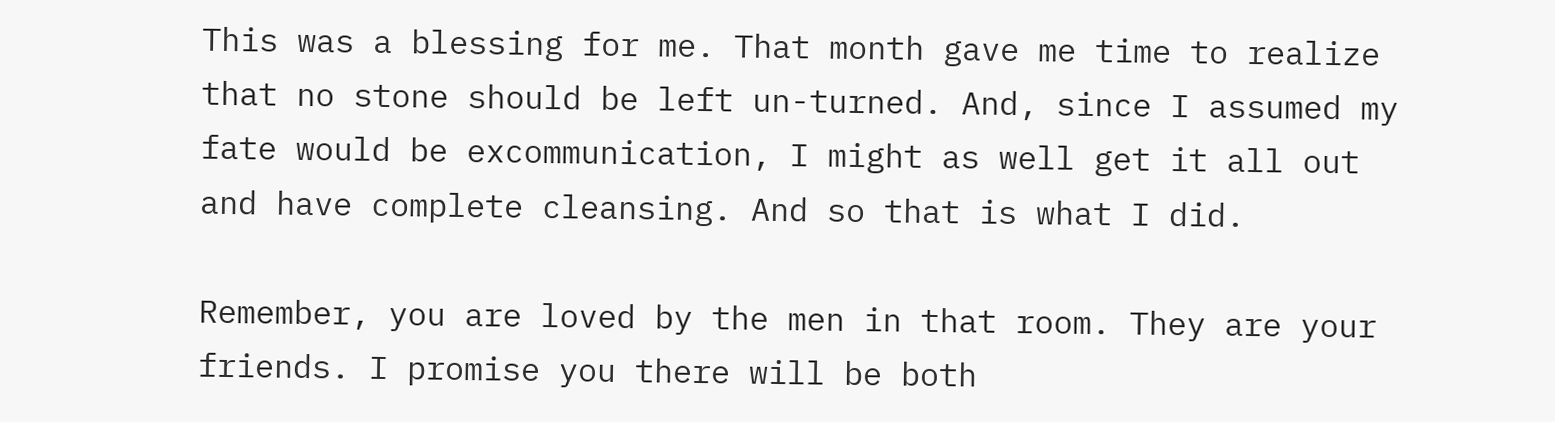This was a blessing for me. That month gave me time to realize that no stone should be left un-turned. And, since I assumed my fate would be excommunication, I might as well get it all out and have complete cleansing. And so that is what I did.

Remember, you are loved by the men in that room. They are your friends. I promise you there will be both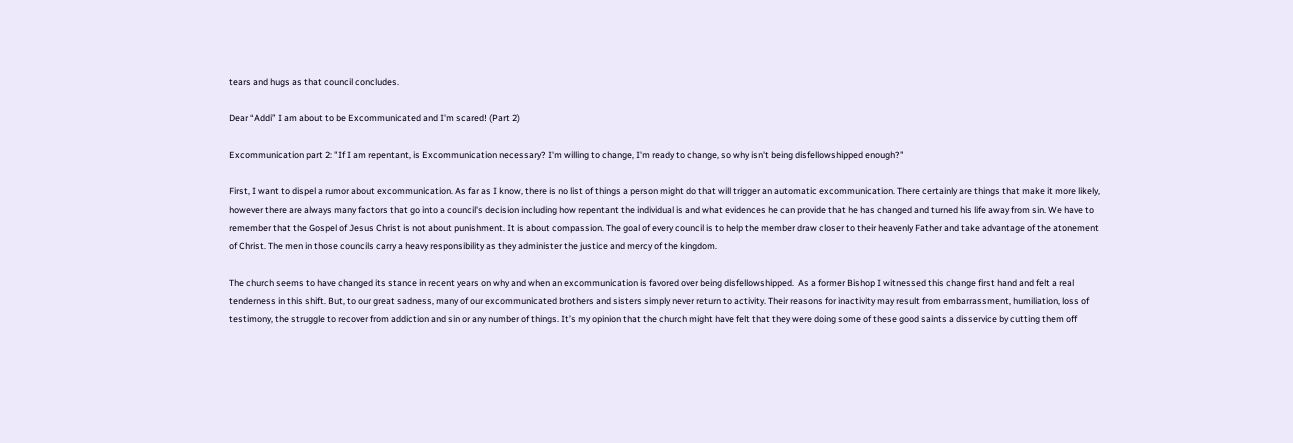tears and hugs as that council concludes.

Dear “Addi” I am about to be Excommunicated and I'm scared! (Part 2)

Excommunication part 2: "If I am repentant, is Excommunication necessary? I'm willing to change, I'm ready to change, so why isn't being disfellowshipped enough?"

First, I want to dispel a rumor about excommunication. As far as I know, there is no list of things a person might do that will trigger an automatic excommunication. There certainly are things that make it more likely, however there are always many factors that go into a council's decision including how repentant the individual is and what evidences he can provide that he has changed and turned his life away from sin. We have to remember that the Gospel of Jesus Christ is not about punishment. It is about compassion. The goal of every council is to help the member draw closer to their heavenly Father and take advantage of the atonement of Christ. The men in those councils carry a heavy responsibility as they administer the justice and mercy of the kingdom.

The church seems to have changed its stance in recent years on why and when an excommunication is favored over being disfellowshipped.  As a former Bishop I witnessed this change first hand and felt a real tenderness in this shift. But, to our great sadness, many of our excommunicated brothers and sisters simply never return to activity. Their reasons for inactivity may result from embarrassment, humiliation, loss of testimony, the struggle to recover from addiction and sin or any number of things. It’s my opinion that the church might have felt that they were doing some of these good saints a disservice by cutting them off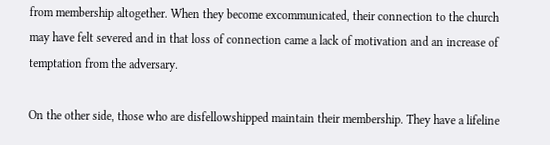from membership altogether. When they become excommunicated, their connection to the church may have felt severed and in that loss of connection came a lack of motivation and an increase of temptation from the adversary.

On the other side, those who are disfellowshipped maintain their membership. They have a lifeline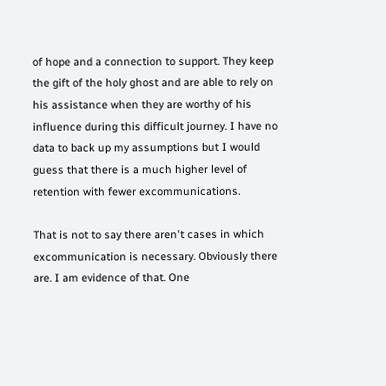of hope and a connection to support. They keep the gift of the holy ghost and are able to rely on his assistance when they are worthy of his influence during this difficult journey. I have no data to back up my assumptions but I would guess that there is a much higher level of retention with fewer excommunications.

That is not to say there aren't cases in which excommunication is necessary. Obviously there are. I am evidence of that. One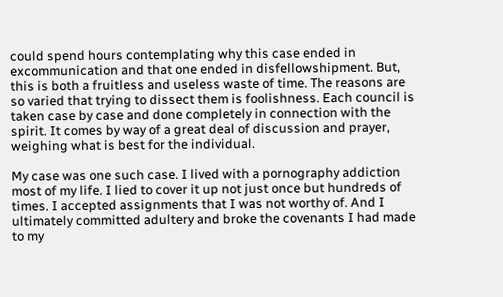could spend hours contemplating why this case ended in excommunication and that one ended in disfellowshipment. But, this is both a fruitless and useless waste of time. The reasons are so varied that trying to dissect them is foolishness. Each council is taken case by case and done completely in connection with the spirit. It comes by way of a great deal of discussion and prayer, weighing what is best for the individual.

My case was one such case. I lived with a pornography addiction most of my life. I lied to cover it up not just once but hundreds of times. I accepted assignments that I was not worthy of. And I ultimately committed adultery and broke the covenants I had made to my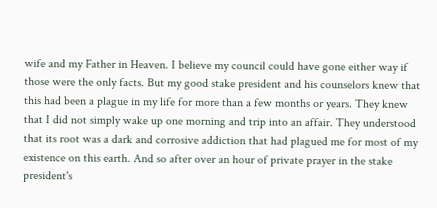wife and my Father in Heaven. I believe my council could have gone either way if those were the only facts. But my good stake president and his counselors knew that this had been a plague in my life for more than a few months or years. They knew that I did not simply wake up one morning and trip into an affair. They understood that its root was a dark and corrosive addiction that had plagued me for most of my existence on this earth. And so after over an hour of private prayer in the stake president's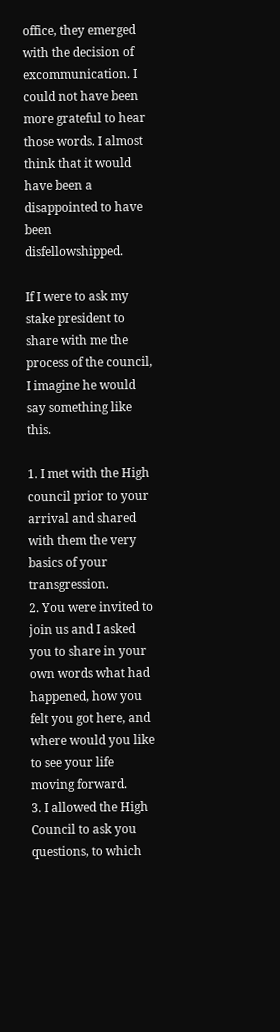office, they emerged with the decision of excommunication. I could not have been more grateful to hear those words. I almost think that it would have been a disappointed to have been disfellowshipped.

If I were to ask my stake president to share with me the process of the council, I imagine he would say something like this.

1. I met with the High council prior to your arrival and shared with them the very basics of your transgression.
2. You were invited to join us and I asked you to share in your own words what had happened, how you felt you got here, and where would you like to see your life moving forward.
3. I allowed the High Council to ask you questions, to which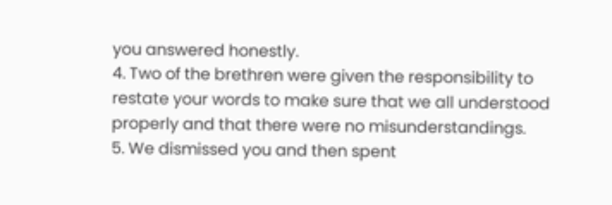you answered honestly.
4. Two of the brethren were given the responsibility to restate your words to make sure that we all understood properly and that there were no misunderstandings.
5. We dismissed you and then spent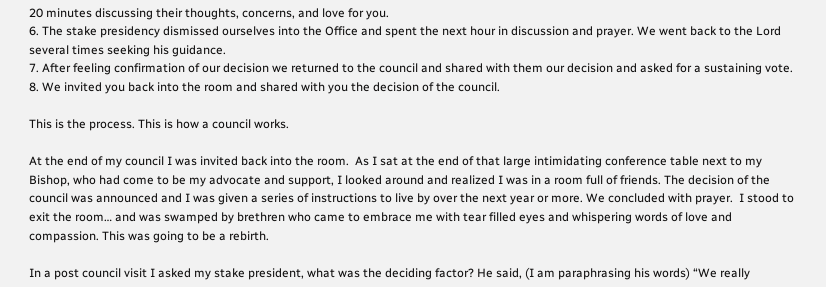20 minutes discussing their thoughts, concerns, and love for you.
6. The stake presidency dismissed ourselves into the Office and spent the next hour in discussion and prayer. We went back to the Lord several times seeking his guidance.
7. After feeling confirmation of our decision we returned to the council and shared with them our decision and asked for a sustaining vote.
8. We invited you back into the room and shared with you the decision of the council.

This is the process. This is how a council works.

At the end of my council I was invited back into the room.  As I sat at the end of that large intimidating conference table next to my Bishop, who had come to be my advocate and support, I looked around and realized I was in a room full of friends. The decision of the council was announced and I was given a series of instructions to live by over the next year or more. We concluded with prayer.  I stood to exit the room… and was swamped by brethren who came to embrace me with tear filled eyes and whispering words of love and compassion. This was going to be a rebirth.

In a post council visit I asked my stake president, what was the deciding factor? He said, (I am paraphrasing his words) “We really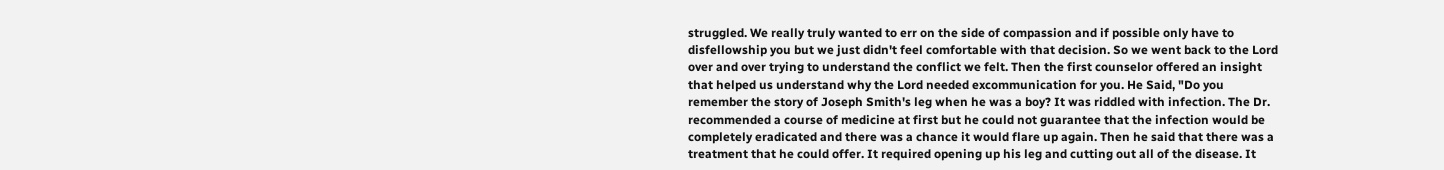struggled. We really truly wanted to err on the side of compassion and if possible only have to disfellowship you but we just didn't feel comfortable with that decision. So we went back to the Lord over and over trying to understand the conflict we felt. Then the first counselor offered an insight that helped us understand why the Lord needed excommunication for you. He Said, "Do you remember the story of Joseph Smith's leg when he was a boy? It was riddled with infection. The Dr. recommended a course of medicine at first but he could not guarantee that the infection would be completely eradicated and there was a chance it would flare up again. Then he said that there was a treatment that he could offer. It required opening up his leg and cutting out all of the disease. It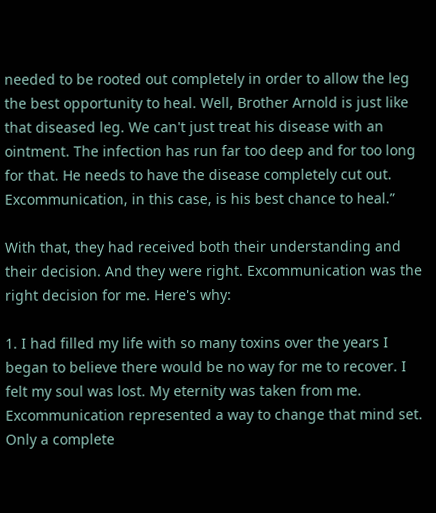needed to be rooted out completely in order to allow the leg the best opportunity to heal. Well, Brother Arnold is just like that diseased leg. We can't just treat his disease with an ointment. The infection has run far too deep and for too long for that. He needs to have the disease completely cut out. Excommunication, in this case, is his best chance to heal.”

With that, they had received both their understanding and their decision. And they were right. Excommunication was the right decision for me. Here's why:

1. I had filled my life with so many toxins over the years I began to believe there would be no way for me to recover. I felt my soul was lost. My eternity was taken from me. Excommunication represented a way to change that mind set. Only a complete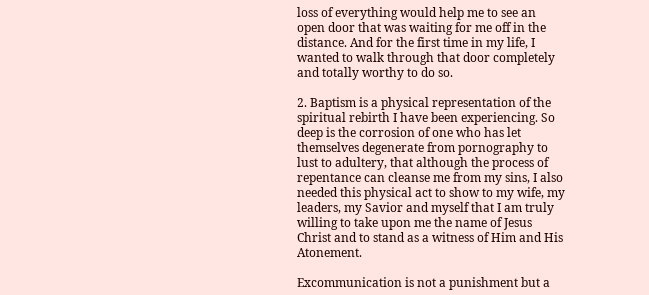loss of everything would help me to see an open door that was waiting for me off in the distance. And for the first time in my life, I wanted to walk through that door completely and totally worthy to do so.

2. Baptism is a physical representation of the spiritual rebirth I have been experiencing. So deep is the corrosion of one who has let themselves degenerate from pornography to lust to adultery, that although the process of repentance can cleanse me from my sins, I also needed this physical act to show to my wife, my leaders, my Savior and myself that I am truly willing to take upon me the name of Jesus Christ and to stand as a witness of Him and His Atonement.

Excommunication is not a punishment but a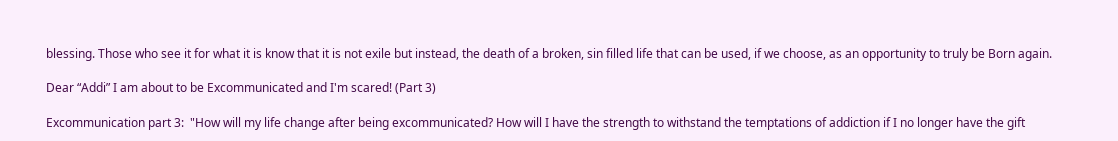blessing. Those who see it for what it is know that it is not exile but instead, the death of a broken, sin filled life that can be used, if we choose, as an opportunity to truly be Born again.

Dear “Addi” I am about to be Excommunicated and I'm scared! (Part 3)

Excommunication part 3:  "How will my life change after being excommunicated? How will I have the strength to withstand the temptations of addiction if I no longer have the gift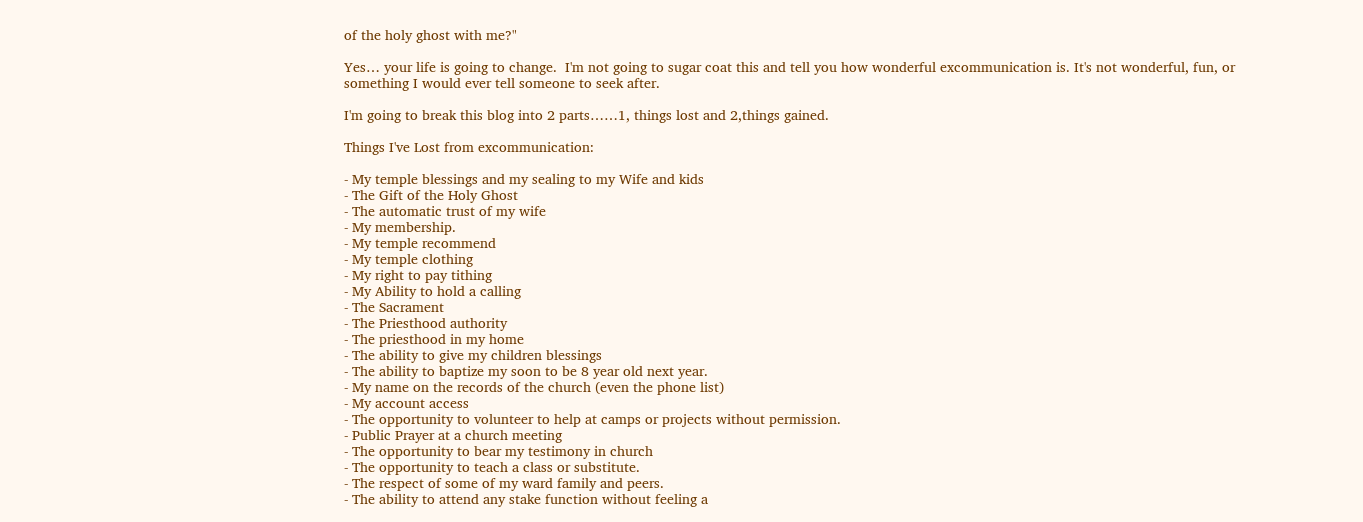of the holy ghost with me?"

Yes… your life is going to change.  I'm not going to sugar coat this and tell you how wonderful excommunication is. It's not wonderful, fun, or something I would ever tell someone to seek after.

I'm going to break this blog into 2 parts……1, things lost and 2,things gained.

Things I've Lost from excommunication:

- My temple blessings and my sealing to my Wife and kids
- The Gift of the Holy Ghost
- The automatic trust of my wife
- My membership.
- My temple recommend
- My temple clothing
- My right to pay tithing
- My Ability to hold a calling
- The Sacrament
- The Priesthood authority
- The priesthood in my home
- The ability to give my children blessings
- The ability to baptize my soon to be 8 year old next year.
- My name on the records of the church (even the phone list)
- My account access
- The opportunity to volunteer to help at camps or projects without permission.
- Public Prayer at a church meeting
- The opportunity to bear my testimony in church
- The opportunity to teach a class or substitute.
- The respect of some of my ward family and peers.
- The ability to attend any stake function without feeling a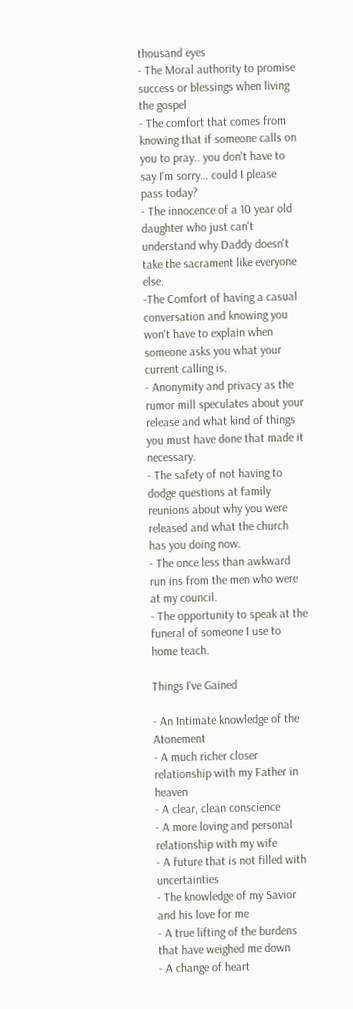thousand eyes
- The Moral authority to promise success or blessings when living the gospel
- The comfort that comes from knowing that if someone calls on you to pray.. you don't have to say I'm sorry… could I please pass today?
- The innocence of a 10 year old daughter who just can't understand why Daddy doesn't take the sacrament like everyone else.
-The Comfort of having a casual conversation and knowing you won't have to explain when someone asks you what your current calling is.
- Anonymity and privacy as the rumor mill speculates about your release and what kind of things you must have done that made it necessary.
- The safety of not having to dodge questions at family reunions about why you were released and what the church has you doing now.
- The once less than awkward run ins from the men who were at my council.
- The opportunity to speak at the funeral of someone I use to home teach.

Things I've Gained

- An Intimate knowledge of the Atonement
- A much richer closer relationship with my Father in heaven
- A clear, clean conscience
- A more loving and personal relationship with my wife
- A future that is not filled with uncertainties
- The knowledge of my Savior and his love for me
- A true lifting of the burdens that have weighed me down
- A change of heart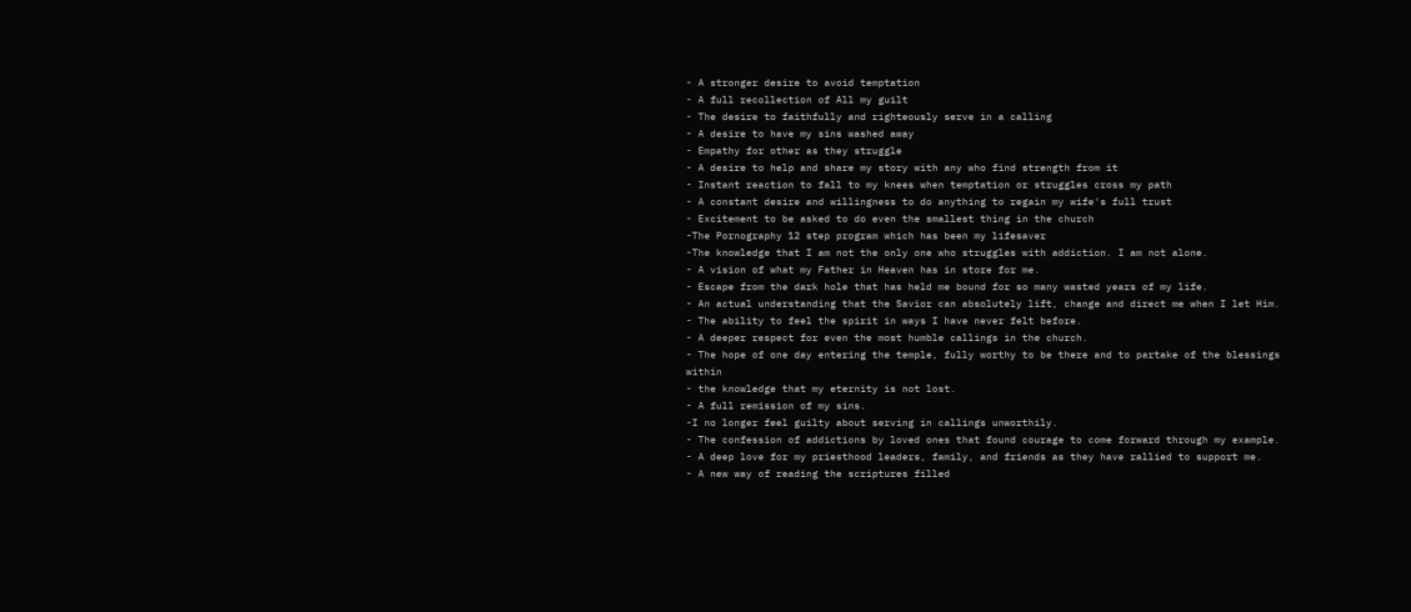- A stronger desire to avoid temptation
- A full recollection of All my guilt
- The desire to faithfully and righteously serve in a calling
- A desire to have my sins washed away
- Empathy for other as they struggle
- A desire to help and share my story with any who find strength from it
- Instant reaction to fall to my knees when temptation or struggles cross my path
- A constant desire and willingness to do anything to regain my wife's full trust
- Excitement to be asked to do even the smallest thing in the church
-The Pornography 12 step program which has been my lifesaver
-The knowledge that I am not the only one who struggles with addiction. I am not alone.
- A vision of what my Father in Heaven has in store for me.
- Escape from the dark hole that has held me bound for so many wasted years of my life.
- An actual understanding that the Savior can absolutely lift, change and direct me when I let Him.
- The ability to feel the spirit in ways I have never felt before.
- A deeper respect for even the most humble callings in the church.
- The hope of one day entering the temple, fully worthy to be there and to partake of the blessings within
- the knowledge that my eternity is not lost.
- A full remission of my sins.
-I no longer feel guilty about serving in callings unworthily.
- The confession of addictions by loved ones that found courage to come forward through my example.
- A deep love for my priesthood leaders, family, and friends as they have rallied to support me.
- A new way of reading the scriptures filled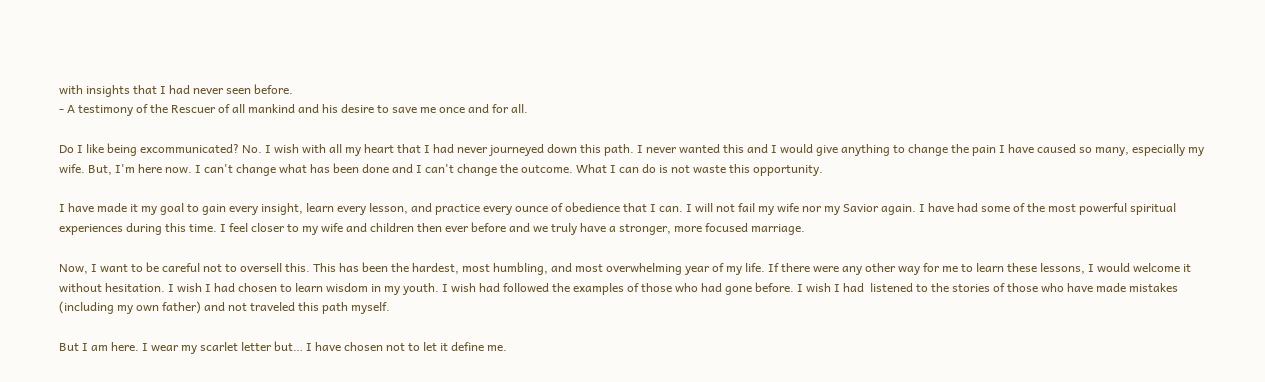with insights that I had never seen before.
- A testimony of the Rescuer of all mankind and his desire to save me once and for all.

Do I like being excommunicated? No. I wish with all my heart that I had never journeyed down this path. I never wanted this and I would give anything to change the pain I have caused so many, especially my wife. But, I'm here now. I can't change what has been done and I can't change the outcome. What I can do is not waste this opportunity.

I have made it my goal to gain every insight, learn every lesson, and practice every ounce of obedience that I can. I will not fail my wife nor my Savior again. I have had some of the most powerful spiritual experiences during this time. I feel closer to my wife and children then ever before and we truly have a stronger, more focused marriage.

Now, I want to be careful not to oversell this. This has been the hardest, most humbling, and most overwhelming year of my life. If there were any other way for me to learn these lessons, I would welcome it without hesitation. I wish I had chosen to learn wisdom in my youth. I wish had followed the examples of those who had gone before. I wish I had  listened to the stories of those who have made mistakes (including my own father) and not traveled this path myself.

But I am here. I wear my scarlet letter but… I have chosen not to let it define me.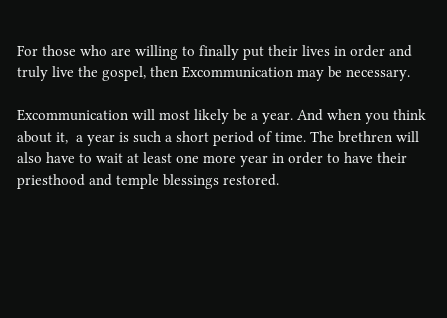For those who are willing to finally put their lives in order and truly live the gospel, then Excommunication may be necessary.

Excommunication will most likely be a year. And when you think about it,  a year is such a short period of time. The brethren will also have to wait at least one more year in order to have their priesthood and temple blessings restored.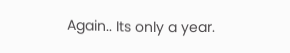Again.. Its only a year.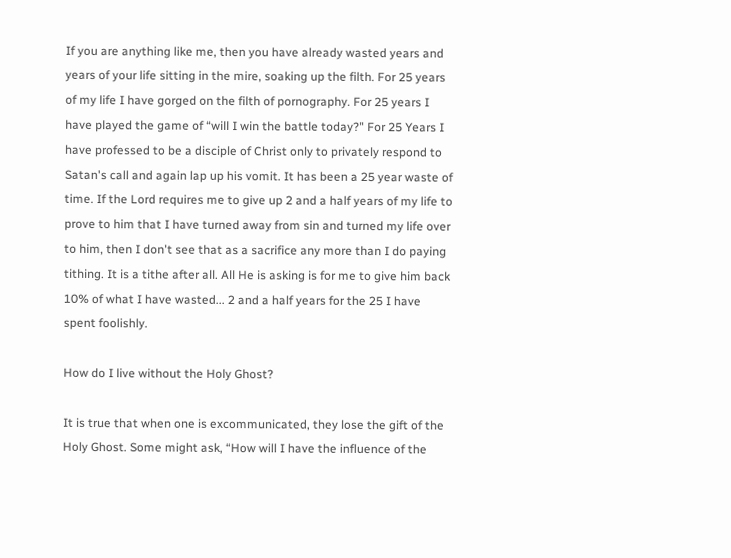If you are anything like me, then you have already wasted years and years of your life sitting in the mire, soaking up the filth. For 25 years of my life I have gorged on the filth of pornography. For 25 years I have played the game of “will I win the battle today?" For 25 Years I have professed to be a disciple of Christ only to privately respond to Satan's call and again lap up his vomit. It has been a 25 year waste of time. If the Lord requires me to give up 2 and a half years of my life to prove to him that I have turned away from sin and turned my life over to him, then I don't see that as a sacrifice any more than I do paying tithing. It is a tithe after all. All He is asking is for me to give him back 10% of what I have wasted... 2 and a half years for the 25 I have spent foolishly.

How do I live without the Holy Ghost?

It is true that when one is excommunicated, they lose the gift of the Holy Ghost. Some might ask, “How will I have the influence of the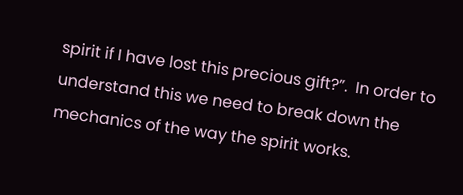spirit if I have lost this precious gift?”.  In order to understand this we need to break down the mechanics of the way the spirit works.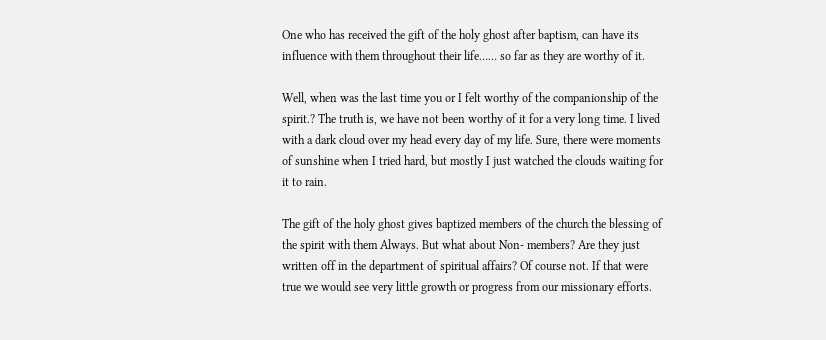One who has received the gift of the holy ghost after baptism, can have its influence with them throughout their life…… so far as they are worthy of it.

Well, when was the last time you or I felt worthy of the companionship of the spirit.? The truth is, we have not been worthy of it for a very long time. I lived with a dark cloud over my head every day of my life. Sure, there were moments of sunshine when I tried hard, but mostly I just watched the clouds waiting for it to rain.

The gift of the holy ghost gives baptized members of the church the blessing of the spirit with them Always. But what about Non- members? Are they just written off in the department of spiritual affairs? Of course not. If that were true we would see very little growth or progress from our missionary efforts.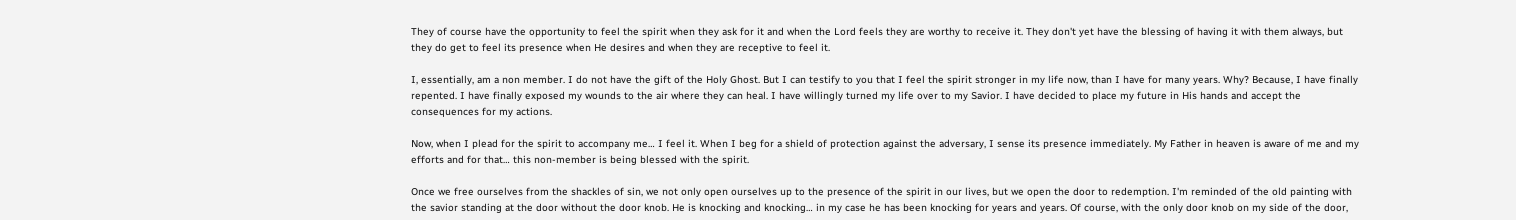They of course have the opportunity to feel the spirit when they ask for it and when the Lord feels they are worthy to receive it. They don't yet have the blessing of having it with them always, but they do get to feel its presence when He desires and when they are receptive to feel it.

I, essentially, am a non member. I do not have the gift of the Holy Ghost. But I can testify to you that I feel the spirit stronger in my life now, than I have for many years. Why? Because, I have finally repented. I have finally exposed my wounds to the air where they can heal. I have willingly turned my life over to my Savior. I have decided to place my future in His hands and accept the consequences for my actions.

Now, when I plead for the spirit to accompany me… I feel it. When I beg for a shield of protection against the adversary, I sense its presence immediately. My Father in heaven is aware of me and my efforts and for that… this non-member is being blessed with the spirit.

Once we free ourselves from the shackles of sin, we not only open ourselves up to the presence of the spirit in our lives, but we open the door to redemption. I'm reminded of the old painting with the savior standing at the door without the door knob. He is knocking and knocking… in my case he has been knocking for years and years. Of course, with the only door knob on my side of the door,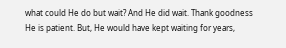what could He do but wait? And He did wait. Thank goodness He is patient. But, He would have kept waiting for years,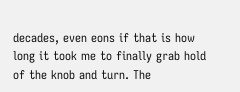decades, even eons if that is how long it took me to finally grab hold of the knob and turn. The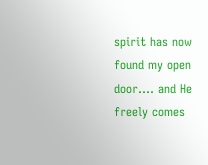spirit has now found my open door…. and He freely comes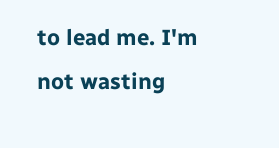to lead me. I'm not wasting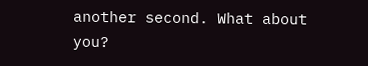another second. What about you?